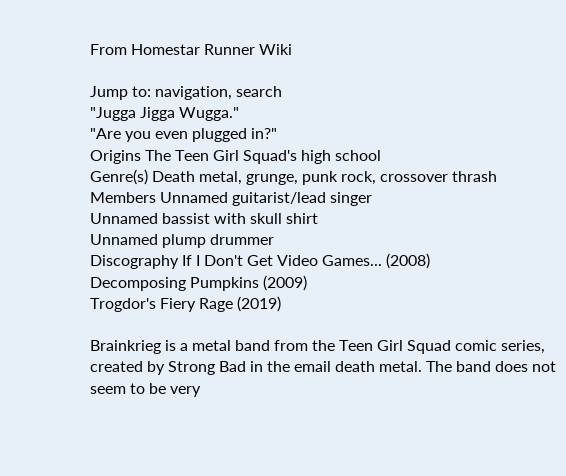From Homestar Runner Wiki

Jump to: navigation, search
"Jugga Jigga Wugga."
"Are you even plugged in?"
Origins The Teen Girl Squad's high school
Genre(s) Death metal, grunge, punk rock, crossover thrash
Members Unnamed guitarist/lead singer
Unnamed bassist with skull shirt
Unnamed plump drummer
Discography If I Don't Get Video Games... (2008)
Decomposing Pumpkins (2009)
Trogdor's Fiery Rage (2019)

Brainkrieg is a metal band from the Teen Girl Squad comic series, created by Strong Bad in the email death metal. The band does not seem to be very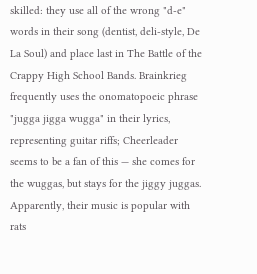skilled: they use all of the wrong "d-e" words in their song (dentist, deli-style, De La Soul) and place last in The Battle of the Crappy High School Bands. Brainkrieg frequently uses the onomatopoeic phrase "jugga jigga wugga" in their lyrics, representing guitar riffs; Cheerleader seems to be a fan of this — she comes for the wuggas, but stays for the jiggy juggas. Apparently, their music is popular with rats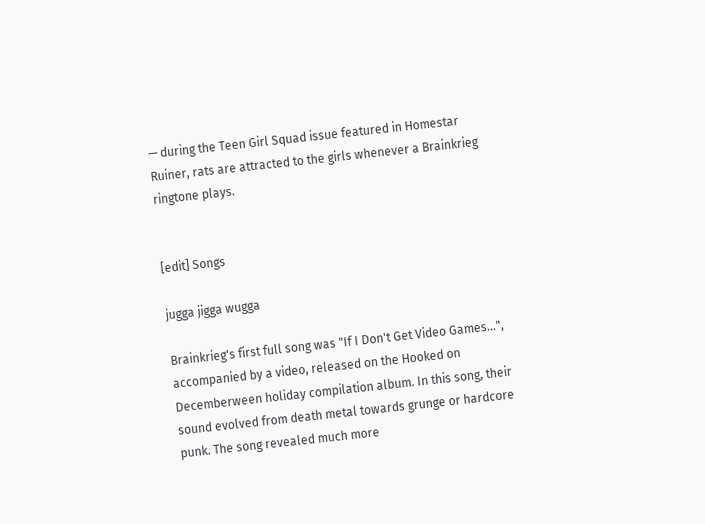— during the Teen Girl Squad issue featured in Homestar Ruiner, rats are attracted to the girls whenever a Brainkrieg ringtone plays.


[edit] Songs

jugga jigga wugga

Brainkrieg's first full song was "If I Don't Get Video Games...", accompanied by a video, released on the Hooked on Decemberween holiday compilation album. In this song, their sound evolved from death metal towards grunge or hardcore punk. The song revealed much more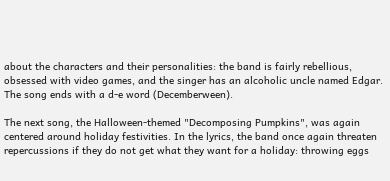about the characters and their personalities: the band is fairly rebellious, obsessed with video games, and the singer has an alcoholic uncle named Edgar. The song ends with a d-e word (Decemberween).

The next song, the Halloween-themed "Decomposing Pumpkins", was again centered around holiday festivities. In the lyrics, the band once again threaten repercussions if they do not get what they want for a holiday: throwing eggs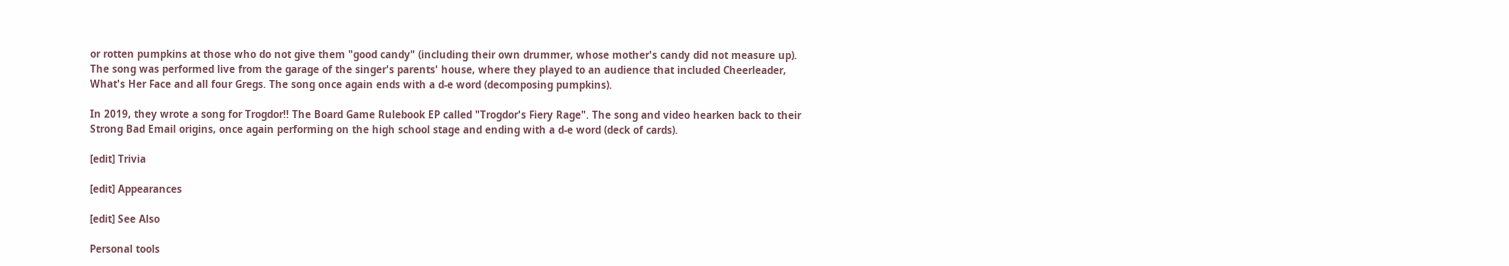or rotten pumpkins at those who do not give them "good candy" (including their own drummer, whose mother's candy did not measure up). The song was performed live from the garage of the singer's parents' house, where they played to an audience that included Cheerleader, What's Her Face and all four Gregs. The song once again ends with a d-e word (decomposing pumpkins).

In 2019, they wrote a song for Trogdor!! The Board Game Rulebook EP called "Trogdor's Fiery Rage". The song and video hearken back to their Strong Bad Email origins, once again performing on the high school stage and ending with a d-e word (deck of cards).

[edit] Trivia

[edit] Appearances

[edit] See Also

Personal tools